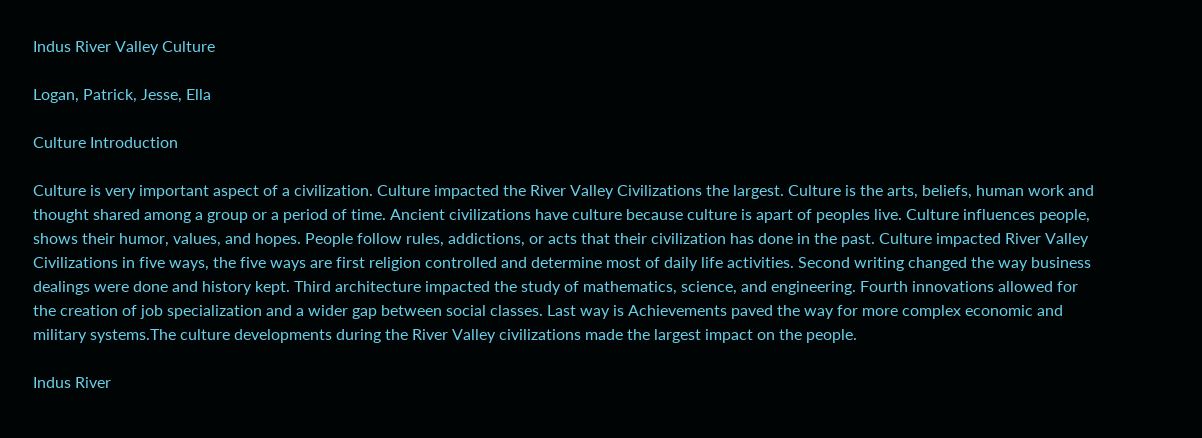Indus River Valley Culture

Logan, Patrick, Jesse, Ella

Culture Introduction

Culture is very important aspect of a civilization. Culture impacted the River Valley Civilizations the largest. Culture is the arts, beliefs, human work and thought shared among a group or a period of time. Ancient civilizations have culture because culture is apart of peoples live. Culture influences people, shows their humor, values, and hopes. People follow rules, addictions, or acts that their civilization has done in the past. Culture impacted River Valley Civilizations in five ways, the five ways are first religion controlled and determine most of daily life activities. Second writing changed the way business dealings were done and history kept. Third architecture impacted the study of mathematics, science, and engineering. Fourth innovations allowed for the creation of job specialization and a wider gap between social classes. Last way is Achievements paved the way for more complex economic and military systems.The culture developments during the River Valley civilizations made the largest impact on the people.

Indus River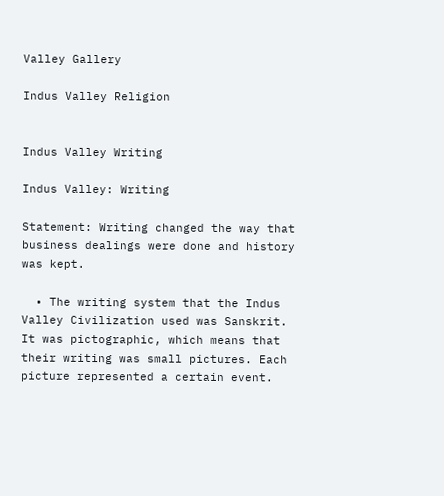Valley Gallery

Indus Valley Religion


Indus Valley Writing

Indus Valley: Writing

Statement: Writing changed the way that business dealings were done and history was kept.

  • The writing system that the Indus Valley Civilization used was Sanskrit. It was pictographic, which means that their writing was small pictures. Each picture represented a certain event.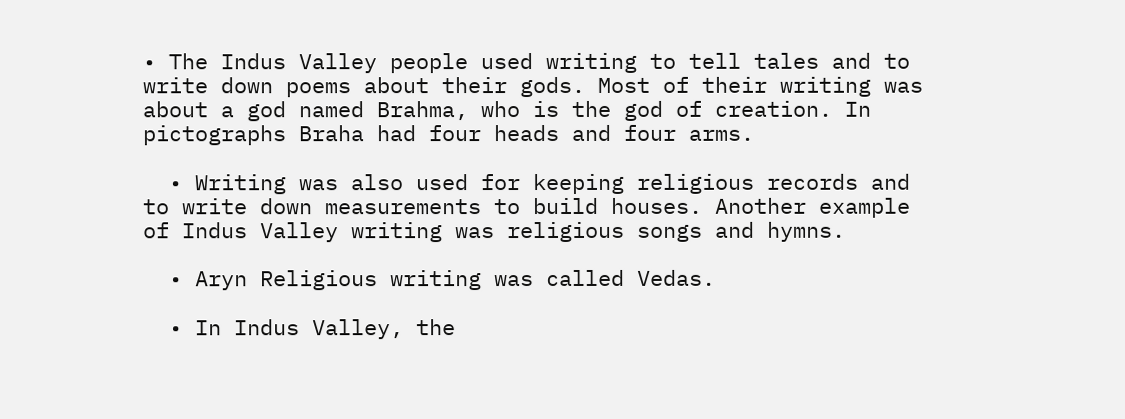• The Indus Valley people used writing to tell tales and to write down poems about their gods. Most of their writing was about a god named Brahma, who is the god of creation. In pictographs Braha had four heads and four arms.

  • Writing was also used for keeping religious records and to write down measurements to build houses. Another example of Indus Valley writing was religious songs and hymns.

  • Aryn Religious writing was called Vedas.

  • In Indus Valley, the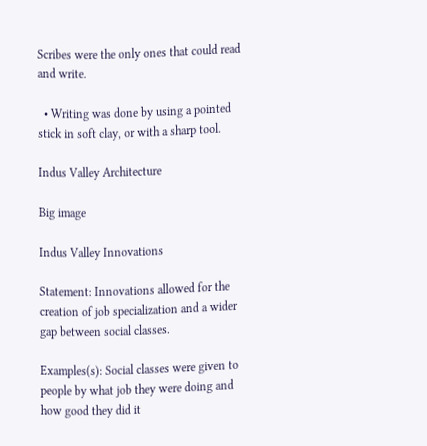Scribes were the only ones that could read and write.

  • Writing was done by using a pointed stick in soft clay, or with a sharp tool.

Indus Valley Architecture

Big image

Indus Valley Innovations

Statement: Innovations allowed for the creation of job specialization and a wider gap between social classes.

Examples(s): Social classes were given to people by what job they were doing and how good they did it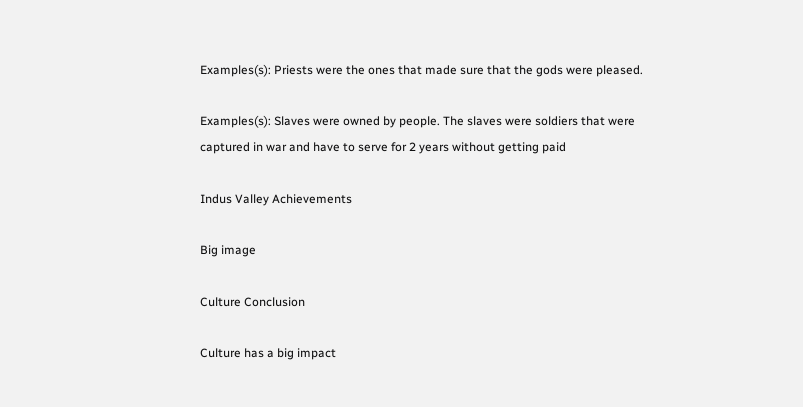Examples(s): Priests were the ones that made sure that the gods were pleased.

Examples(s): Slaves were owned by people. The slaves were soldiers that were captured in war and have to serve for 2 years without getting paid

Indus Valley Achievements

Big image

Culture Conclusion

Culture has a big impact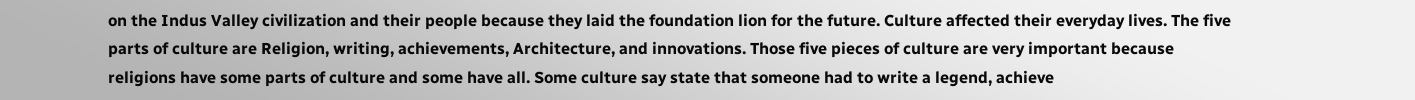on the Indus Valley civilization and their people because they laid the foundation lion for the future. Culture affected their everyday lives. The five parts of culture are Religion, writing, achievements, Architecture, and innovations. Those five pieces of culture are very important because religions have some parts of culture and some have all. Some culture say state that someone had to write a legend, achieve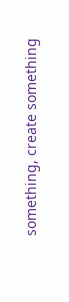something, create something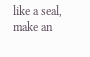like a seal, make an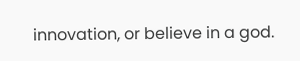innovation, or believe in a god.